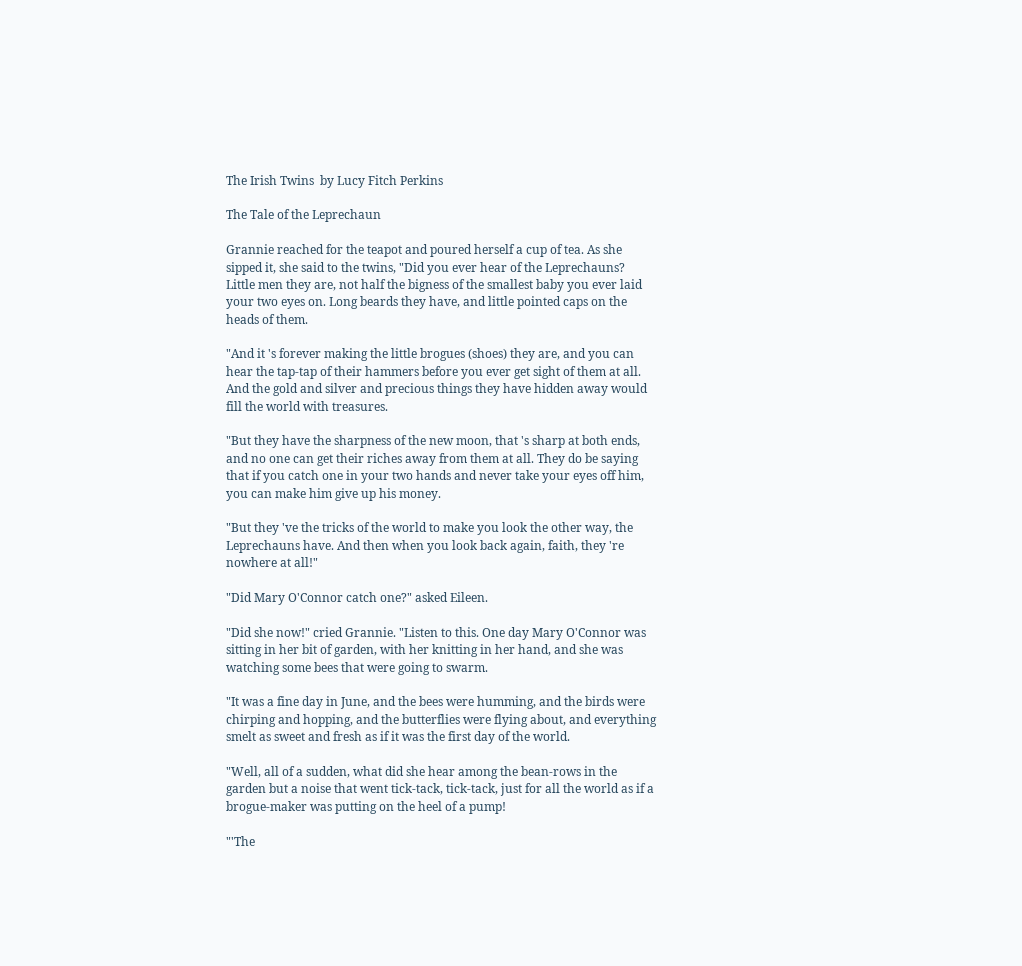The Irish Twins  by Lucy Fitch Perkins

The Tale of the Leprechaun

Grannie reached for the teapot and poured herself a cup of tea. As she sipped it, she said to the twins, "Did you ever hear of the Leprechauns? Little men they are, not half the bigness of the smallest baby you ever laid your two eyes on. Long beards they have, and little pointed caps on the heads of them.

"And it 's forever making the little brogues (shoes) they are, and you can hear the tap-tap of their hammers before you ever get sight of them at all. And the gold and silver and precious things they have hidden away would fill the world with treasures.

"But they have the sharpness of the new moon, that 's sharp at both ends, and no one can get their riches away from them at all. They do be saying that if you catch one in your two hands and never take your eyes off him, you can make him give up his money.

"But they 've the tricks of the world to make you look the other way, the Leprechauns have. And then when you look back again, faith, they 're nowhere at all!"

"Did Mary O'Connor catch one?" asked Eileen.

"Did she now!" cried Grannie. "Listen to this. One day Mary O'Connor was sitting in her bit of garden, with her knitting in her hand, and she was watching some bees that were going to swarm.

"It was a fine day in June, and the bees were humming, and the birds were chirping and hopping, and the butterflies were flying about, and everything smelt as sweet and fresh as if it was the first day of the world.

"Well, all of a sudden, what did she hear among the bean-rows in the garden but a noise that went tick-tack, tick-tack, just for all the world as if a brogue-maker was putting on the heel of a pump!

"'The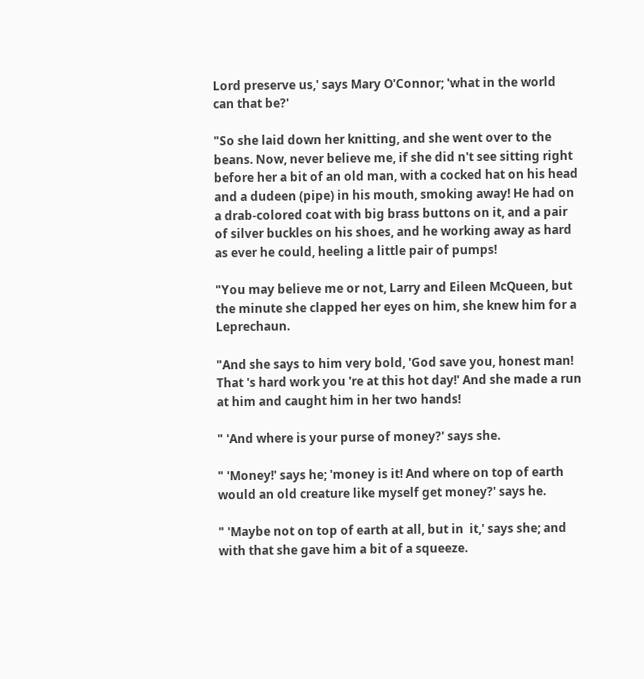Lord preserve us,' says Mary O'Connor; 'what in the world can that be?'

"So she laid down her knitting, and she went over to the beans. Now, never believe me, if she did n't see sitting right before her a bit of an old man, with a cocked hat on his head and a dudeen (pipe) in his mouth, smoking away! He had on a drab-colored coat with big brass buttons on it, and a pair of silver buckles on his shoes, and he working away as hard as ever he could, heeling a little pair of pumps!

"You may believe me or not, Larry and Eileen McQueen, but the minute she clapped her eyes on him, she knew him for a Leprechaun.

"And she says to him very bold, 'God save you, honest man! That 's hard work you 're at this hot day!' And she made a run at him and caught him in her two hands!

" 'And where is your purse of money?' says she.

" 'Money!' says he; 'money is it! And where on top of earth would an old creature like myself get money?' says he.

" 'Maybe not on top of earth at all, but in  it,' says she; and with that she gave him a bit of a squeeze.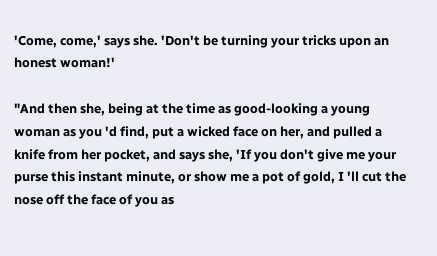'Come, come,' says she. 'Don't be turning your tricks upon an honest woman!'

"And then she, being at the time as good-looking a young woman as you 'd find, put a wicked face on her, and pulled a knife from her pocket, and says she, 'If you don't give me your purse this instant minute, or show me a pot of gold, I 'll cut the nose off the face of you as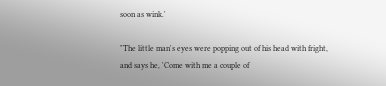soon as wink.'

"The little man's eyes were popping out of his head with fright, and says he, 'Come with me a couple of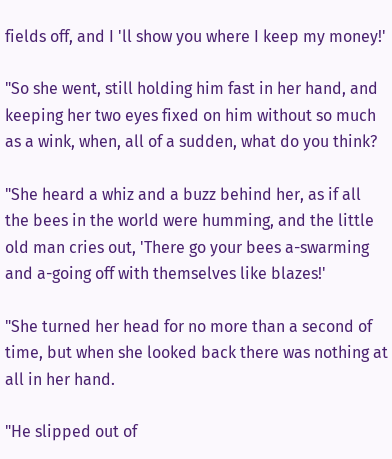fields off, and I 'll show you where I keep my money!'

"So she went, still holding him fast in her hand, and keeping her two eyes fixed on him without so much as a wink, when, all of a sudden, what do you think?

"She heard a whiz and a buzz behind her, as if all the bees in the world were humming, and the little old man cries out, 'There go your bees a-swarming and a-going off with themselves like blazes!'

"She turned her head for no more than a second of time, but when she looked back there was nothing at all in her hand.

"He slipped out of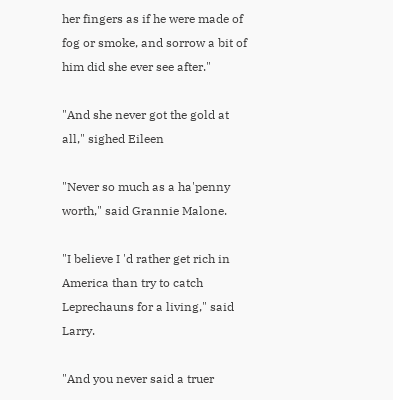her fingers as if he were made of fog or smoke, and sorrow a bit of him did she ever see after."

"And she never got the gold at all," sighed Eileen

"Never so much as a ha'penny worth," said Grannie Malone.

"I believe I 'd rather get rich in America than try to catch Leprechauns for a living," said Larry.

"And you never said a truer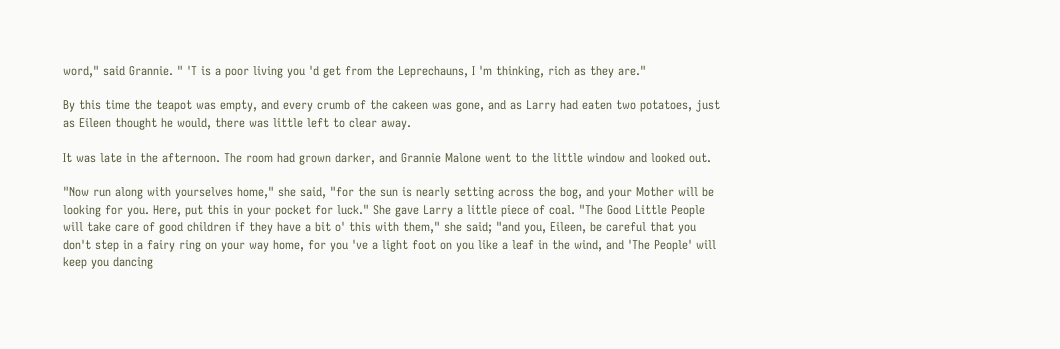word," said Grannie. " 'T is a poor living you 'd get from the Leprechauns, I 'm thinking, rich as they are."

By this time the teapot was empty, and every crumb of the cakeen was gone, and as Larry had eaten two potatoes, just as Eileen thought he would, there was little left to clear away.

It was late in the afternoon. The room had grown darker, and Grannie Malone went to the little window and looked out.

"Now run along with yourselves home," she said, "for the sun is nearly setting across the bog, and your Mother will be looking for you. Here, put this in your pocket for luck." She gave Larry a little piece of coal. "The Good Little People will take care of good children if they have a bit o' this with them," she said; "and you, Eileen, be careful that you don't step in a fairy ring on your way home, for you 've a light foot on you like a leaf in the wind, and 'The People' will keep you dancing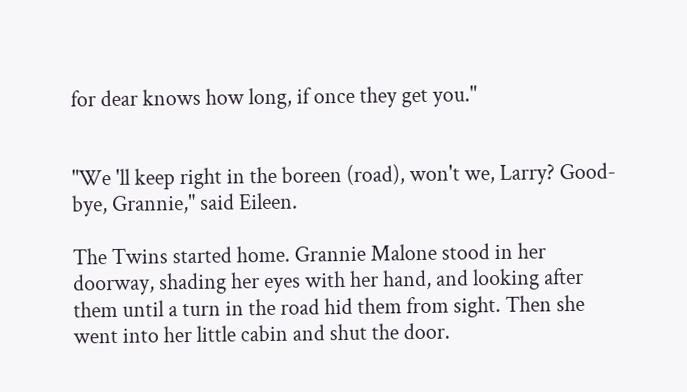for dear knows how long, if once they get you."


"We 'll keep right in the boreen (road), won't we, Larry? Good-bye, Grannie," said Eileen.

The Twins started home. Grannie Malone stood in her doorway, shading her eyes with her hand, and looking after them until a turn in the road hid them from sight. Then she went into her little cabin and shut the door.